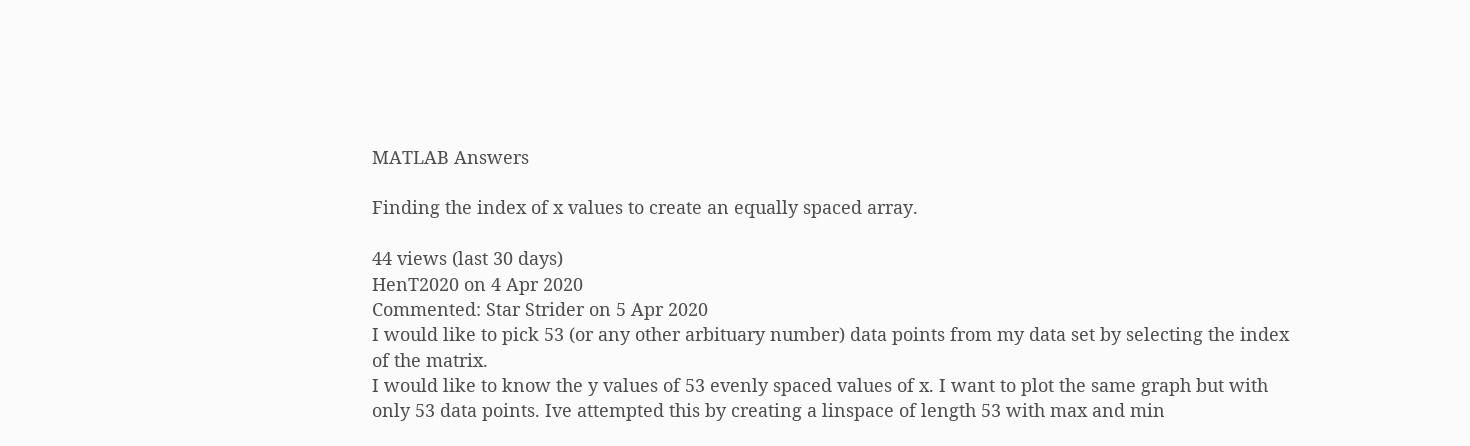MATLAB Answers

Finding the index of x values to create an equally spaced array.

44 views (last 30 days)
HenT2020 on 4 Apr 2020
Commented: Star Strider on 5 Apr 2020
I would like to pick 53 (or any other arbituary number) data points from my data set by selecting the index of the matrix.
I would like to know the y values of 53 evenly spaced values of x. I want to plot the same graph but with only 53 data points. Ive attempted this by creating a linspace of length 53 with max and min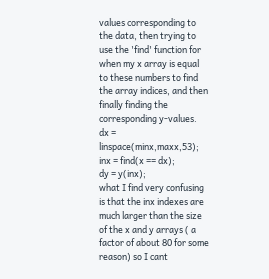values corresponding to the data, then trying to use the 'find' function for when my x array is equal to these numbers to find the array indices, and then finally finding the corresponding y-values.
dx = linspace(minx,maxx,53);
inx = find(x == dx);
dy = y(inx);
what I find very confusing is that the inx indexes are much larger than the size of the x and y arrays ( a factor of about 80 for some reason) so I cant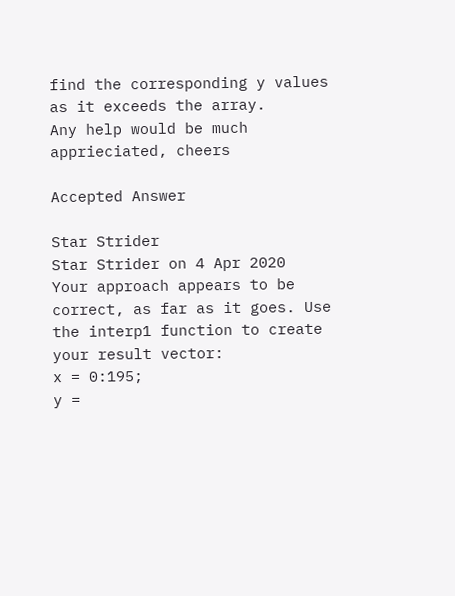find the corresponding y values as it exceeds the array.
Any help would be much apprieciated, cheers

Accepted Answer

Star Strider
Star Strider on 4 Apr 2020
Your approach appears to be correct, as far as it goes. Use the interp1 function to create your result vector:
x = 0:195;
y =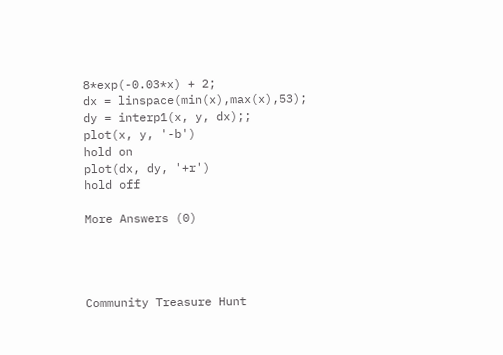8*exp(-0.03*x) + 2;
dx = linspace(min(x),max(x),53);
dy = interp1(x, y, dx);;
plot(x, y, '-b')
hold on
plot(dx, dy, '+r')
hold off

More Answers (0)




Community Treasure Hunt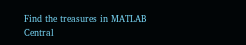Find the treasures in MATLAB Central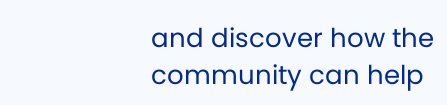and discover how the community can help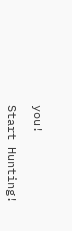you!

Start Hunting!